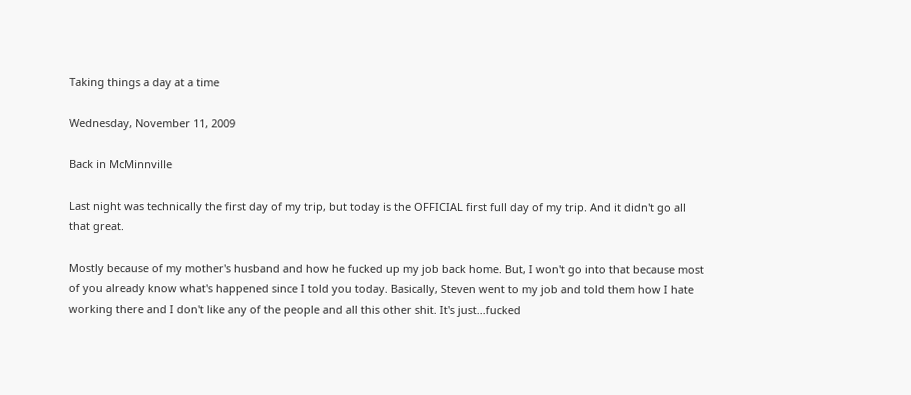Taking things a day at a time

Wednesday, November 11, 2009

Back in McMinnville

Last night was technically the first day of my trip, but today is the OFFICIAL first full day of my trip. And it didn't go all that great.

Mostly because of my mother's husband and how he fucked up my job back home. But, I won't go into that because most of you already know what's happened since I told you today. Basically, Steven went to my job and told them how I hate working there and I don't like any of the people and all this other shit. It's just...fucked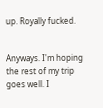up. Royally fucked.


Anyways. I'm hoping the rest of my trip goes well. I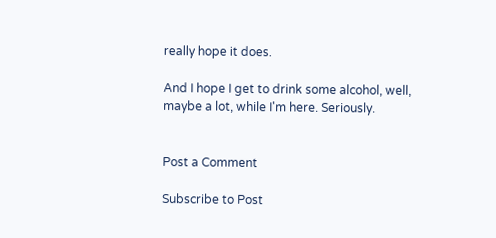really hope it does.

And I hope I get to drink some alcohol, well, maybe a lot, while I'm here. Seriously.


Post a Comment

Subscribe to Post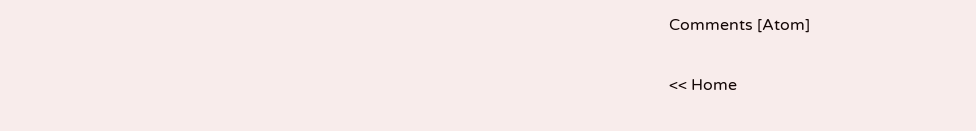Comments [Atom]

<< Home